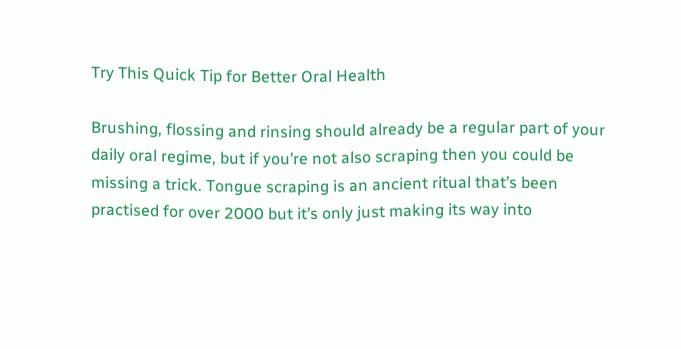Try This Quick Tip for Better Oral Health

Brushing, flossing and rinsing should already be a regular part of your daily oral regime, but if you’re not also scraping then you could be missing a trick. Tongue scraping is an ancient ritual that’s been practised for over 2000 but it’s only just making its way into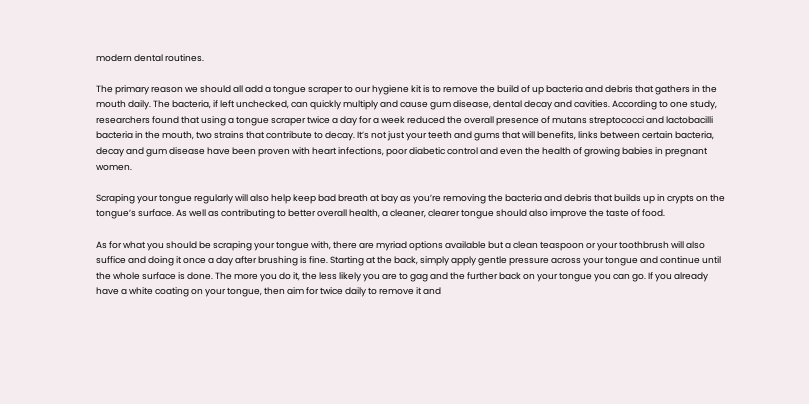modern dental routines.

The primary reason we should all add a tongue scraper to our hygiene kit is to remove the build of up bacteria and debris that gathers in the mouth daily. The bacteria, if left unchecked, can quickly multiply and cause gum disease, dental decay and cavities. According to one study, researchers found that using a tongue scraper twice a day for a week reduced the overall presence of mutans streptococci and lactobacilli bacteria in the mouth, two strains that contribute to decay. It’s not just your teeth and gums that will benefits, links between certain bacteria, decay and gum disease have been proven with heart infections, poor diabetic control and even the health of growing babies in pregnant women.

Scraping your tongue regularly will also help keep bad breath at bay as you’re removing the bacteria and debris that builds up in crypts on the tongue’s surface. As well as contributing to better overall health, a cleaner, clearer tongue should also improve the taste of food.

As for what you should be scraping your tongue with, there are myriad options available but a clean teaspoon or your toothbrush will also suffice and doing it once a day after brushing is fine. Starting at the back, simply apply gentle pressure across your tongue and continue until the whole surface is done. The more you do it, the less likely you are to gag and the further back on your tongue you can go. If you already have a white coating on your tongue, then aim for twice daily to remove it and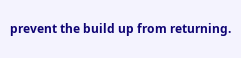prevent the build up from returning.